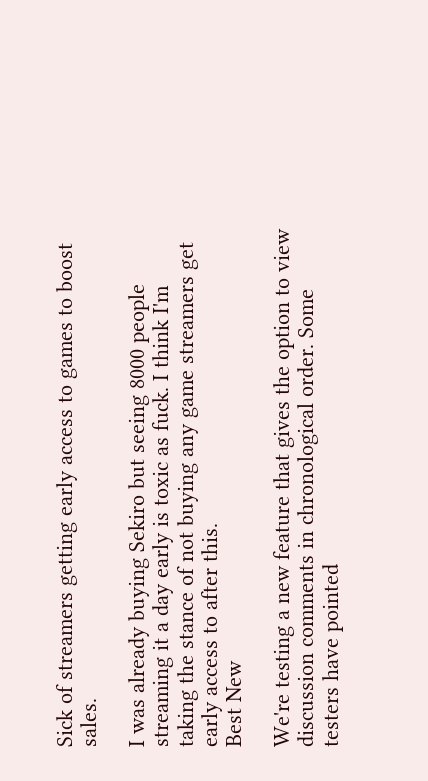Sick of streamers getting early access to games to boost sales.

I was already buying Sekiro but seeing 8000 people streaming it a day early is toxic as fuck. I think I'm taking the stance of not buying any game streamers get early access to after this.
Best New

We're testing a new feature that gives the option to view discussion comments in chronological order. Some testers have pointed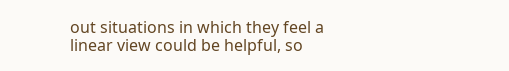out situations in which they feel a linear view could be helpful, so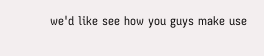we'd like see how you guys make use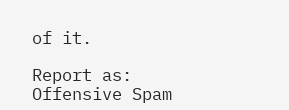of it.

Report as:
Offensive Spam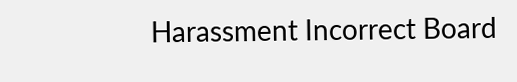Harassment Incorrect Board